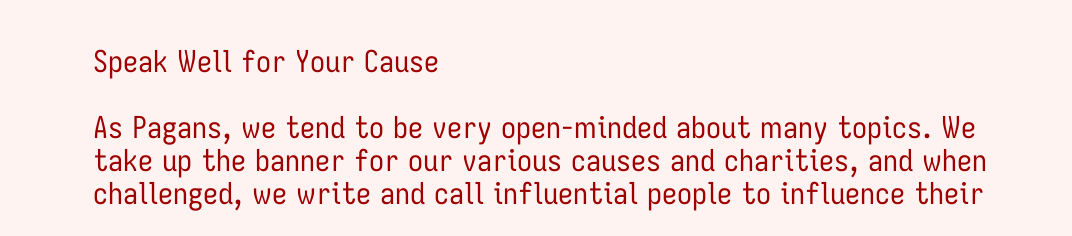Speak Well for Your Cause

As Pagans, we tend to be very open-minded about many topics. We take up the banner for our various causes and charities, and when challenged, we write and call influential people to influence their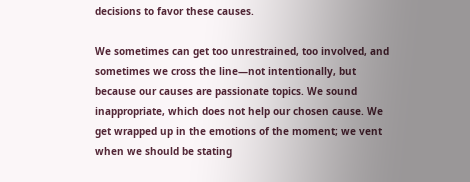decisions to favor these causes.

We sometimes can get too unrestrained, too involved, and sometimes we cross the line—not intentionally, but because our causes are passionate topics. We sound inappropriate, which does not help our chosen cause. We get wrapped up in the emotions of the moment; we vent when we should be stating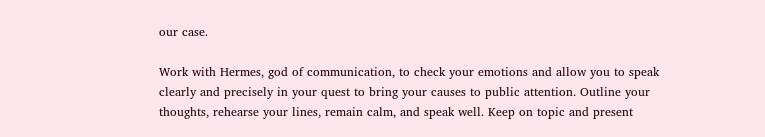our case.

Work with Hermes, god of communication, to check your emotions and allow you to speak clearly and precisely in your quest to bring your causes to public attention. Outline your thoughts, rehearse your lines, remain calm, and speak well. Keep on topic and present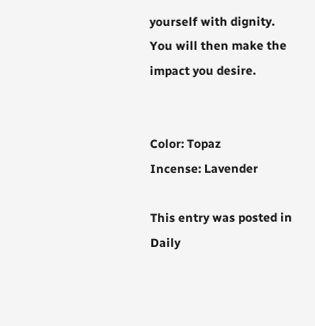yourself with dignity. You will then make the impact you desire.


Color: Topaz
Incense: Lavender

This entry was posted in Daily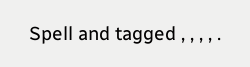Spell and tagged , , , , .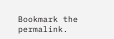Bookmark the permalink.